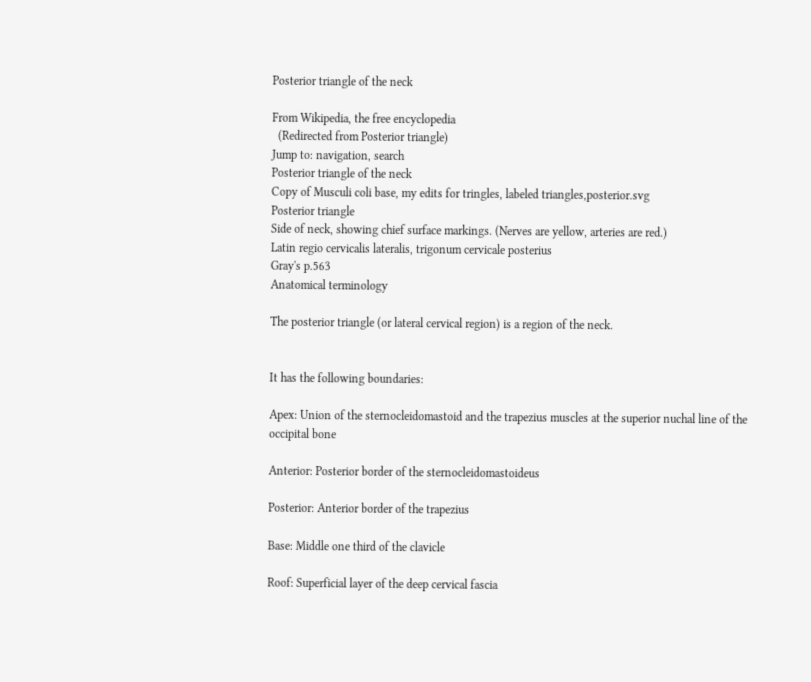Posterior triangle of the neck

From Wikipedia, the free encyclopedia
  (Redirected from Posterior triangle)
Jump to: navigation, search
Posterior triangle of the neck
Copy of Musculi coli base, my edits for tringles, labeled triangles,posterior.svg
Posterior triangle
Side of neck, showing chief surface markings. (Nerves are yellow, arteries are red.)
Latin regio cervicalis lateralis, trigonum cervicale posterius
Gray's p.563
Anatomical terminology

The posterior triangle (or lateral cervical region) is a region of the neck.


It has the following boundaries:

Apex: Union of the sternocleidomastoid and the trapezius muscles at the superior nuchal line of the occipital bone

Anterior: Posterior border of the sternocleidomastoideus

Posterior: Anterior border of the trapezius

Base: Middle one third of the clavicle

Roof: Superficial layer of the deep cervical fascia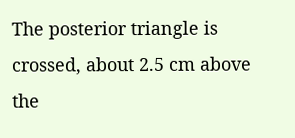The posterior triangle is crossed, about 2.5 cm above the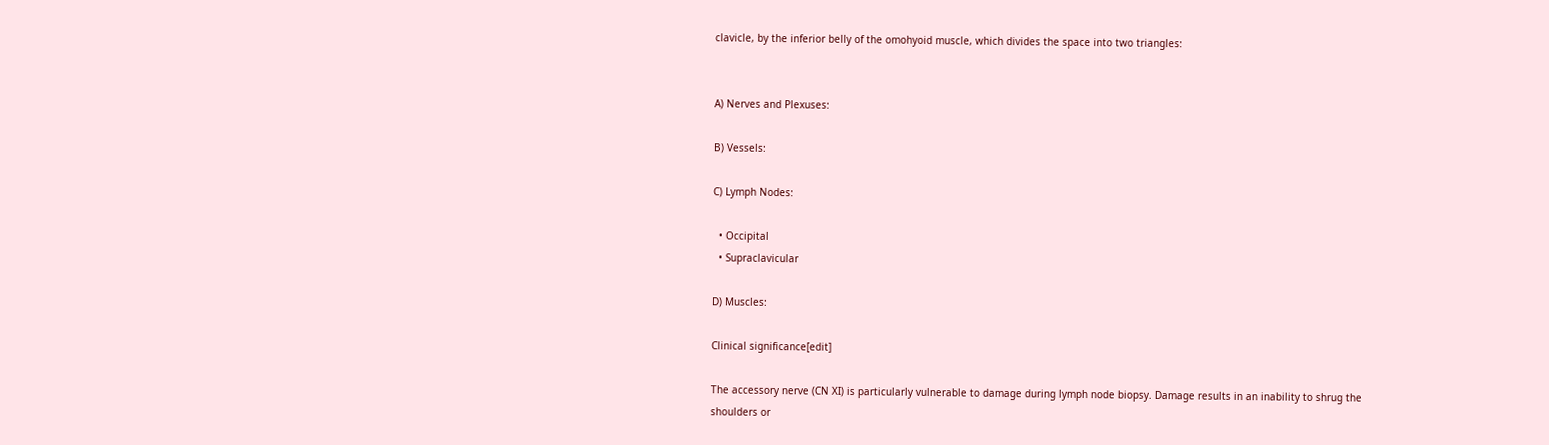clavicle, by the inferior belly of the omohyoid muscle, which divides the space into two triangles:


A) Nerves and Plexuses:

B) Vessels:

C) Lymph Nodes:

  • Occipital
  • Supraclavicular

D) Muscles:

Clinical significance[edit]

The accessory nerve (CN XI) is particularly vulnerable to damage during lymph node biopsy. Damage results in an inability to shrug the shoulders or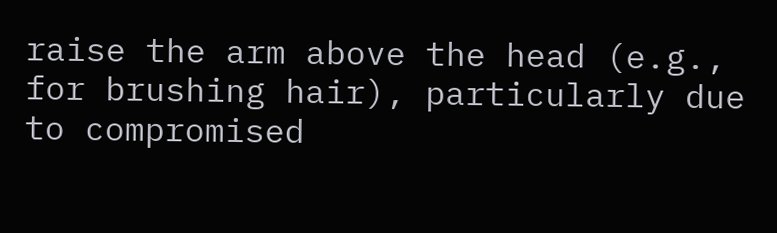raise the arm above the head (e.g., for brushing hair), particularly due to compromised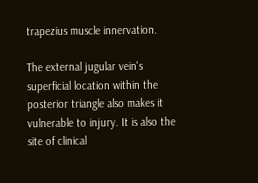trapezius muscle innervation.

The external jugular vein's superficial location within the posterior triangle also makes it vulnerable to injury. It is also the site of clinical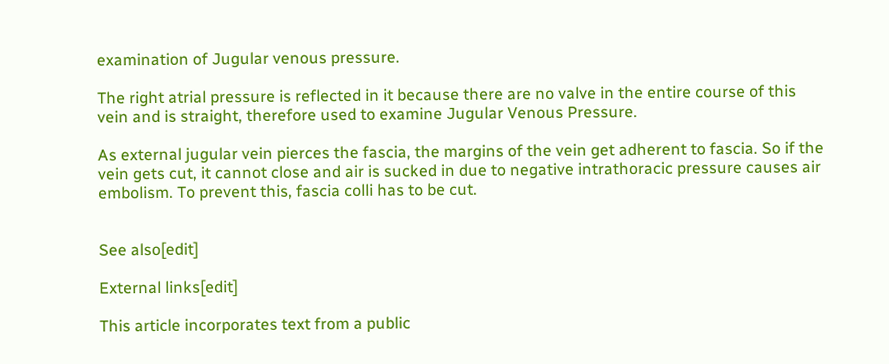examination of Jugular venous pressure.

The right atrial pressure is reflected in it because there are no valve in the entire course of this vein and is straight, therefore used to examine Jugular Venous Pressure.

As external jugular vein pierces the fascia, the margins of the vein get adherent to fascia. So if the vein gets cut, it cannot close and air is sucked in due to negative intrathoracic pressure causes air embolism. To prevent this, fascia colli has to be cut.


See also[edit]

External links[edit]

This article incorporates text from a public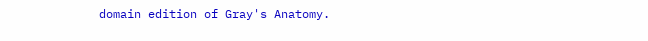domain edition of Gray's Anatomy.